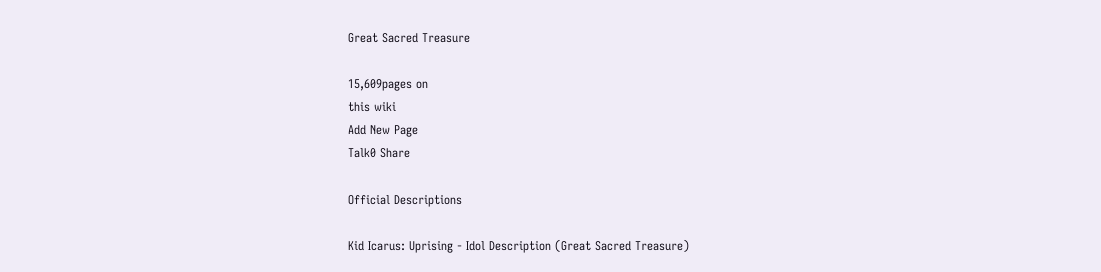Great Sacred Treasure

15,609pages on
this wiki
Add New Page
Talk0 Share

Official Descriptions

Kid Icarus: Uprising - Idol Description (Great Sacred Treasure)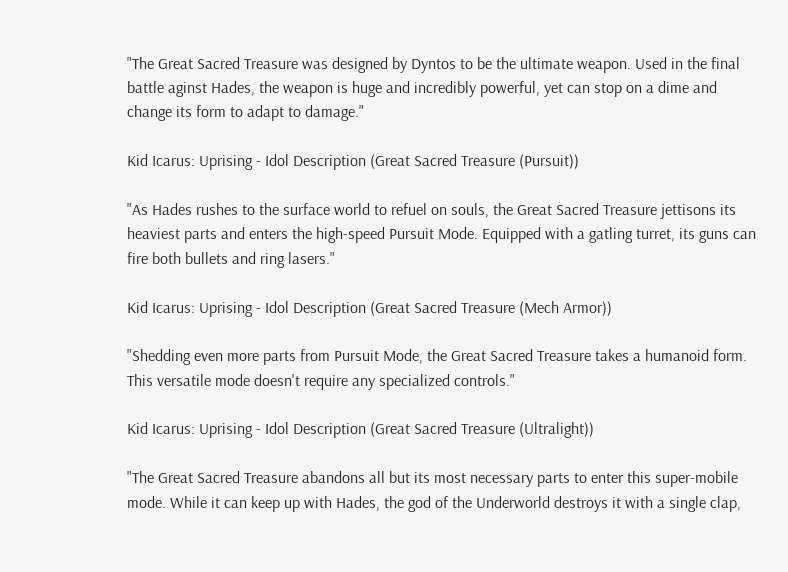"The Great Sacred Treasure was designed by Dyntos to be the ultimate weapon. Used in the final battle aginst Hades, the weapon is huge and incredibly powerful, yet can stop on a dime and change its form to adapt to damage."

Kid Icarus: Uprising - Idol Description (Great Sacred Treasure (Pursuit))

"As Hades rushes to the surface world to refuel on souls, the Great Sacred Treasure jettisons its heaviest parts and enters the high-speed Pursuit Mode. Equipped with a gatling turret, its guns can fire both bullets and ring lasers."

Kid Icarus: Uprising - Idol Description (Great Sacred Treasure (Mech Armor))

"Shedding even more parts from Pursuit Mode, the Great Sacred Treasure takes a humanoid form. This versatile mode doesn't require any specialized controls."

Kid Icarus: Uprising - Idol Description (Great Sacred Treasure (Ultralight))

"The Great Sacred Treasure abandons all but its most necessary parts to enter this super-mobile mode. While it can keep up with Hades, the god of the Underworld destroys it with a single clap,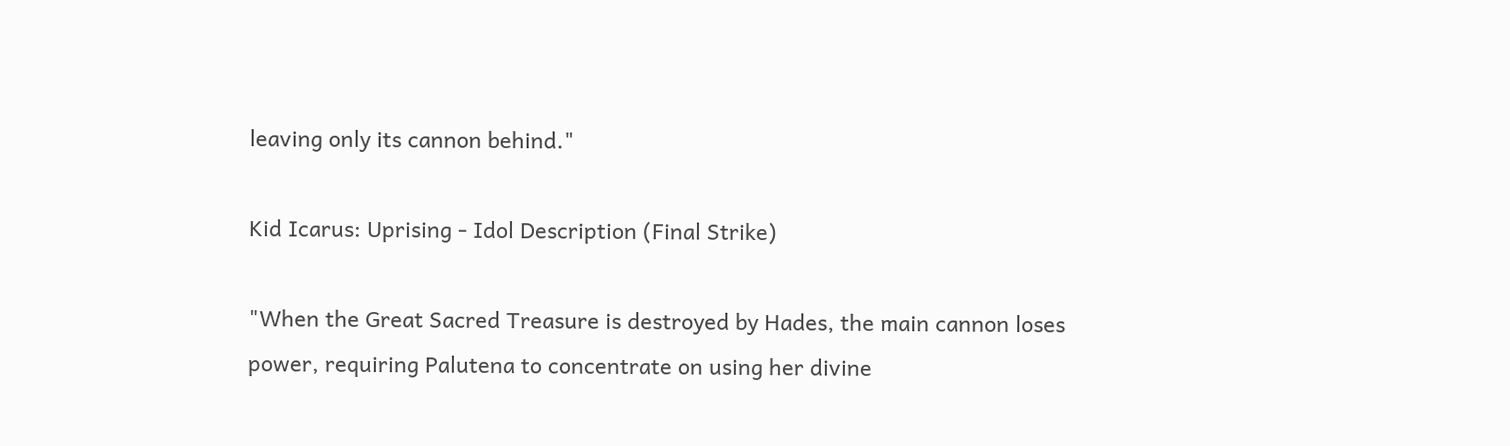leaving only its cannon behind."

Kid Icarus: Uprising - Idol Description (Final Strike)

"When the Great Sacred Treasure is destroyed by Hades, the main cannon loses power, requiring Palutena to concentrate on using her divine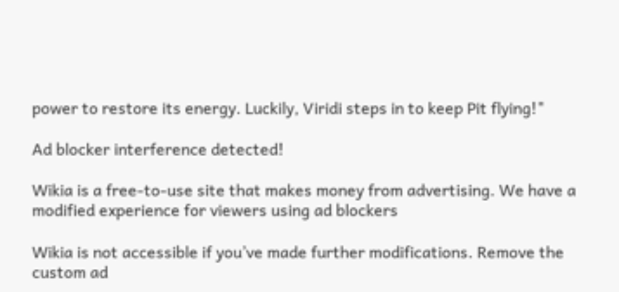power to restore its energy. Luckily, Viridi steps in to keep Pit flying!"

Ad blocker interference detected!

Wikia is a free-to-use site that makes money from advertising. We have a modified experience for viewers using ad blockers

Wikia is not accessible if you’ve made further modifications. Remove the custom ad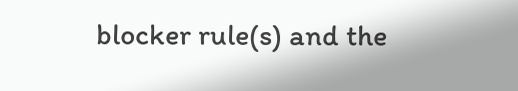blocker rule(s) and the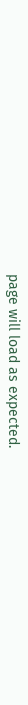page will load as expected.